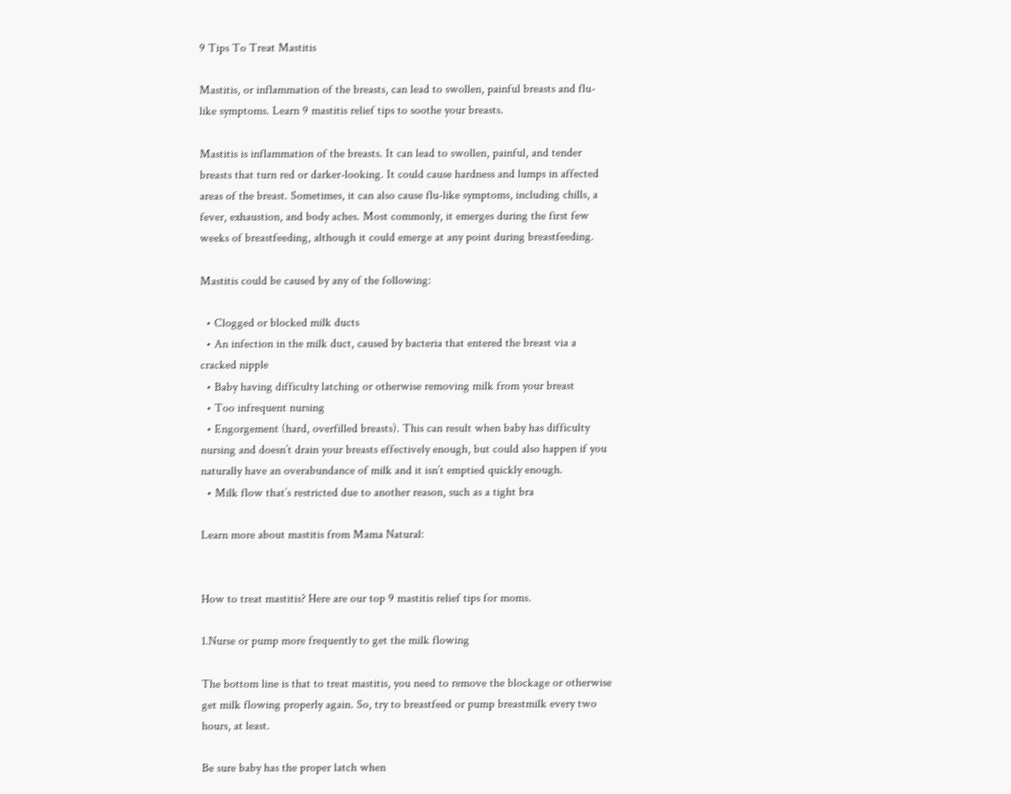9 Tips To Treat Mastitis

Mastitis, or inflammation of the breasts, can lead to swollen, painful breasts and flu-like symptoms. Learn 9 mastitis relief tips to soothe your breasts.

Mastitis is inflammation of the breasts. It can lead to swollen, painful, and tender breasts that turn red or darker-looking. It could cause hardness and lumps in affected areas of the breast. Sometimes, it can also cause flu-like symptoms, including chills, a fever, exhaustion, and body aches. Most commonly, it emerges during the first few weeks of breastfeeding, although it could emerge at any point during breastfeeding.

Mastitis could be caused by any of the following:

  • Clogged or blocked milk ducts
  • An infection in the milk duct, caused by bacteria that entered the breast via a cracked nipple
  • Baby having difficulty latching or otherwise removing milk from your breast
  • Too infrequent nursing
  • Engorgement (hard, overfilled breasts). This can result when baby has difficulty nursing and doesn’t drain your breasts effectively enough, but could also happen if you naturally have an overabundance of milk and it isn’t emptied quickly enough.
  • Milk flow that’s restricted due to another reason, such as a tight bra

Learn more about mastitis from Mama Natural:


How to treat mastitis? Here are our top 9 mastitis relief tips for moms.

1.Nurse or pump more frequently to get the milk flowing

The bottom line is that to treat mastitis, you need to remove the blockage or otherwise get milk flowing properly again. So, try to breastfeed or pump breastmilk every two hours, at least.

Be sure baby has the proper latch when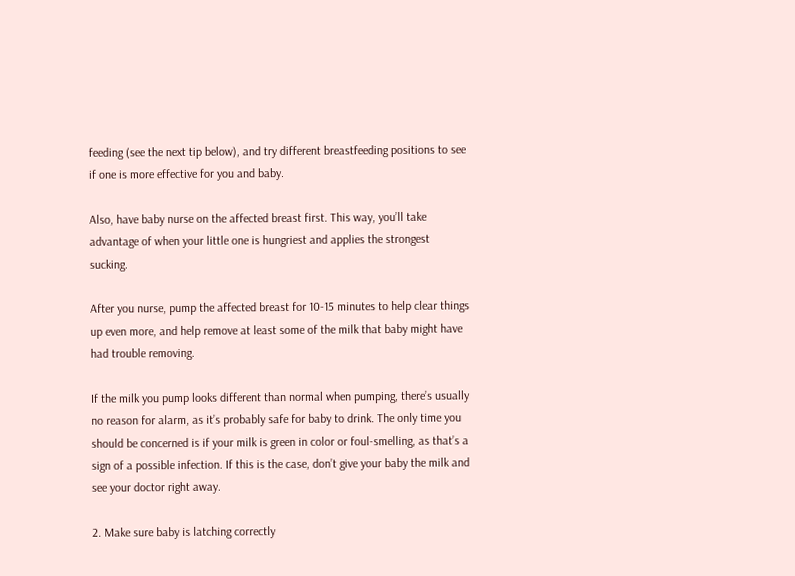feeding (see the next tip below), and try different breastfeeding positions to see if one is more effective for you and baby.

Also, have baby nurse on the affected breast first. This way, you’ll take advantage of when your little one is hungriest and applies the strongest sucking.

After you nurse, pump the affected breast for 10-15 minutes to help clear things up even more, and help remove at least some of the milk that baby might have had trouble removing.

If the milk you pump looks different than normal when pumping, there’s usually no reason for alarm, as it’s probably safe for baby to drink. The only time you should be concerned is if your milk is green in color or foul-smelling, as that’s a sign of a possible infection. If this is the case, don’t give your baby the milk and see your doctor right away.

2. Make sure baby is latching correctly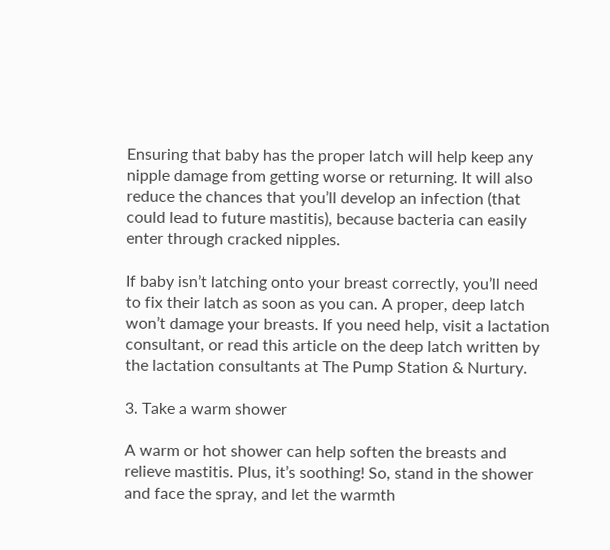Ensuring that baby has the proper latch will help keep any nipple damage from getting worse or returning. It will also reduce the chances that you’ll develop an infection (that could lead to future mastitis), because bacteria can easily enter through cracked nipples.

If baby isn’t latching onto your breast correctly, you’ll need to fix their latch as soon as you can. A proper, deep latch won’t damage your breasts. If you need help, visit a lactation consultant, or read this article on the deep latch written by the lactation consultants at The Pump Station & Nurtury.

3. Take a warm shower

A warm or hot shower can help soften the breasts and relieve mastitis. Plus, it’s soothing! So, stand in the shower and face the spray, and let the warmth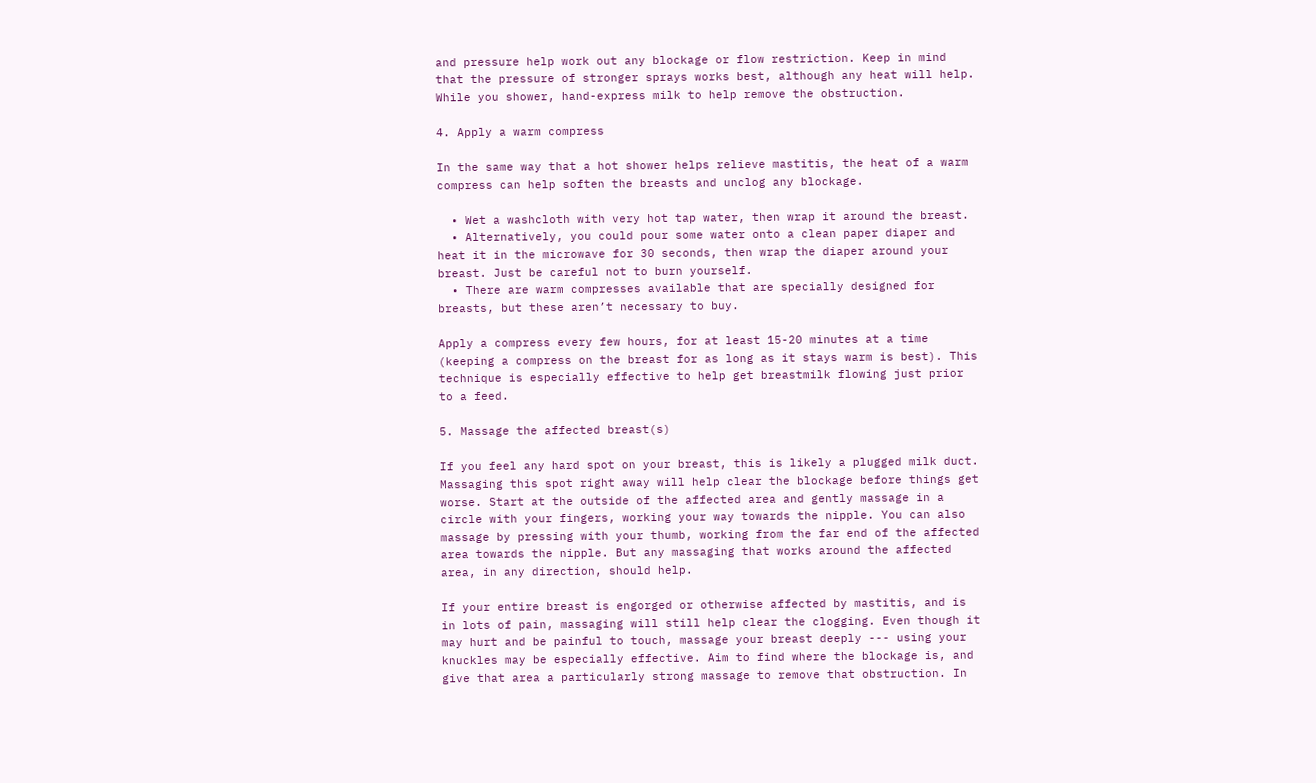and pressure help work out any blockage or flow restriction. Keep in mind that the pressure of stronger sprays works best, although any heat will help. While you shower, hand-express milk to help remove the obstruction.

4. Apply a warm compress

In the same way that a hot shower helps relieve mastitis, the heat of a warm compress can help soften the breasts and unclog any blockage.

  • Wet a washcloth with very hot tap water, then wrap it around the breast.
  • Alternatively, you could pour some water onto a clean paper diaper and heat it in the microwave for 30 seconds, then wrap the diaper around your breast. Just be careful not to burn yourself.
  • There are warm compresses available that are specially designed for breasts, but these aren’t necessary to buy.

Apply a compress every few hours, for at least 15-20 minutes at a time (keeping a compress on the breast for as long as it stays warm is best). This technique is especially effective to help get breastmilk flowing just prior to a feed.

5. Massage the affected breast(s)

If you feel any hard spot on your breast, this is likely a plugged milk duct. Massaging this spot right away will help clear the blockage before things get worse. Start at the outside of the affected area and gently massage in a circle with your fingers, working your way towards the nipple. You can also massage by pressing with your thumb, working from the far end of the affected area towards the nipple. But any massaging that works around the affected area, in any direction, should help.

If your entire breast is engorged or otherwise affected by mastitis, and is in lots of pain, massaging will still help clear the clogging. Even though it may hurt and be painful to touch, massage your breast deeply --- using your knuckles may be especially effective. Aim to find where the blockage is, and give that area a particularly strong massage to remove that obstruction. In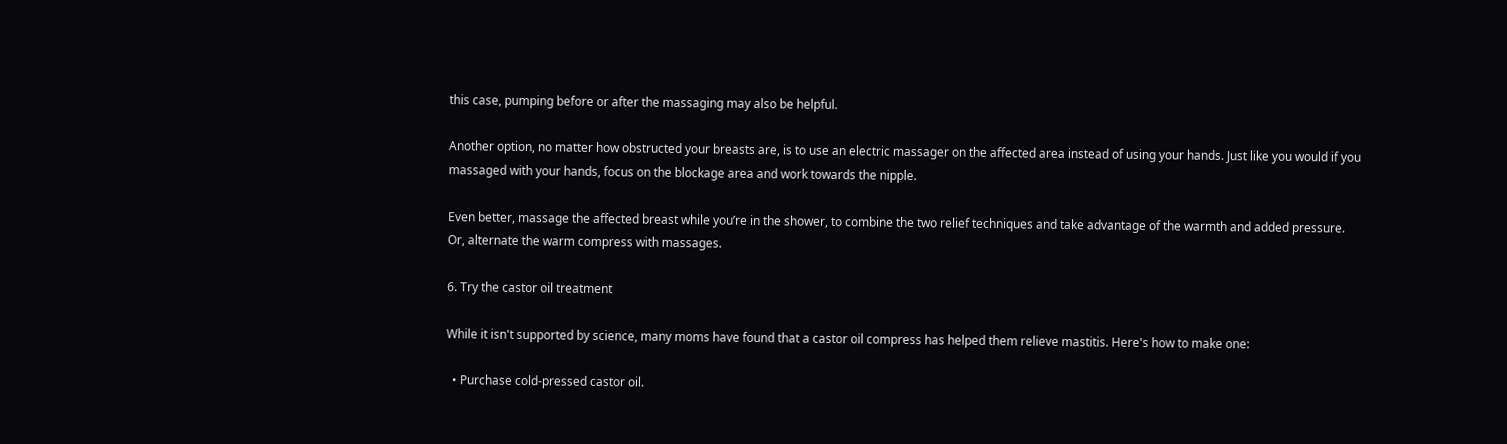this case, pumping before or after the massaging may also be helpful.

Another option, no matter how obstructed your breasts are, is to use an electric massager on the affected area instead of using your hands. Just like you would if you massaged with your hands, focus on the blockage area and work towards the nipple.

Even better, massage the affected breast while you’re in the shower, to combine the two relief techniques and take advantage of the warmth and added pressure. Or, alternate the warm compress with massages.

6. Try the castor oil treatment

While it isn't supported by science, many moms have found that a castor oil compress has helped them relieve mastitis. Here's how to make one:

  • Purchase cold-pressed castor oil.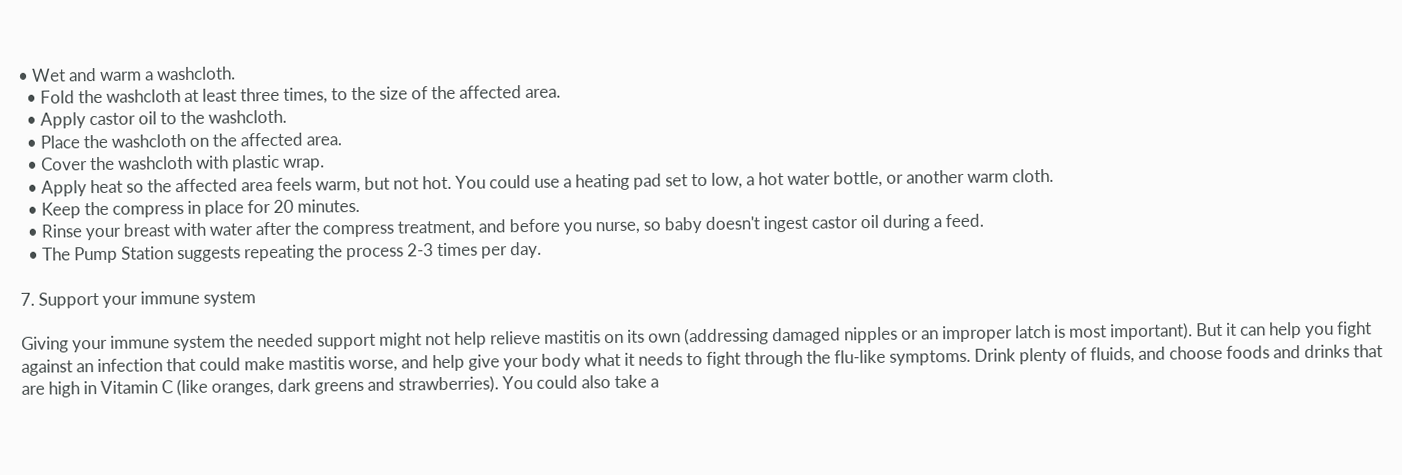• Wet and warm a washcloth.
  • Fold the washcloth at least three times, to the size of the affected area.
  • Apply castor oil to the washcloth.
  • Place the washcloth on the affected area.
  • Cover the washcloth with plastic wrap.
  • Apply heat so the affected area feels warm, but not hot. You could use a heating pad set to low, a hot water bottle, or another warm cloth.
  • Keep the compress in place for 20 minutes.
  • Rinse your breast with water after the compress treatment, and before you nurse, so baby doesn't ingest castor oil during a feed.
  • The Pump Station suggests repeating the process 2-3 times per day.

7. Support your immune system

Giving your immune system the needed support might not help relieve mastitis on its own (addressing damaged nipples or an improper latch is most important). But it can help you fight against an infection that could make mastitis worse, and help give your body what it needs to fight through the flu-like symptoms. Drink plenty of fluids, and choose foods and drinks that are high in Vitamin C (like oranges, dark greens and strawberries). You could also take a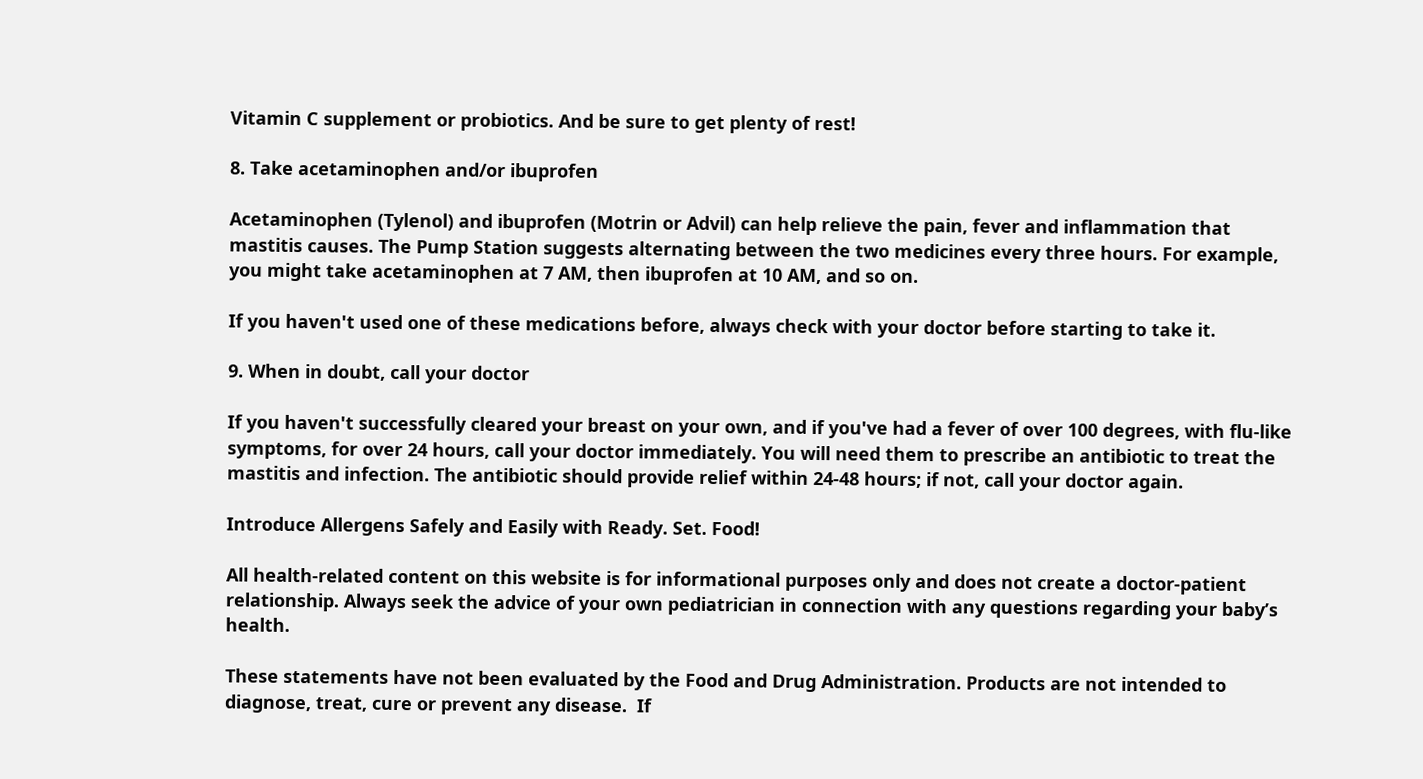Vitamin C supplement or probiotics. And be sure to get plenty of rest!

8. Take acetaminophen and/or ibuprofen

Acetaminophen (Tylenol) and ibuprofen (Motrin or Advil) can help relieve the pain, fever and inflammation that mastitis causes. The Pump Station suggests alternating between the two medicines every three hours. For example, you might take acetaminophen at 7 AM, then ibuprofen at 10 AM, and so on.

If you haven't used one of these medications before, always check with your doctor before starting to take it.

9. When in doubt, call your doctor

If you haven't successfully cleared your breast on your own, and if you've had a fever of over 100 degrees, with flu-like symptoms, for over 24 hours, call your doctor immediately. You will need them to prescribe an antibiotic to treat the mastitis and infection. The antibiotic should provide relief within 24-48 hours; if not, call your doctor again.

Introduce Allergens Safely and Easily with Ready. Set. Food!

All health-related content on this website is for informational purposes only and does not create a doctor-patient relationship. Always seek the advice of your own pediatrician in connection with any questions regarding your baby’s health.

These statements have not been evaluated by the Food and Drug Administration. Products are not intended to diagnose, treat, cure or prevent any disease.  If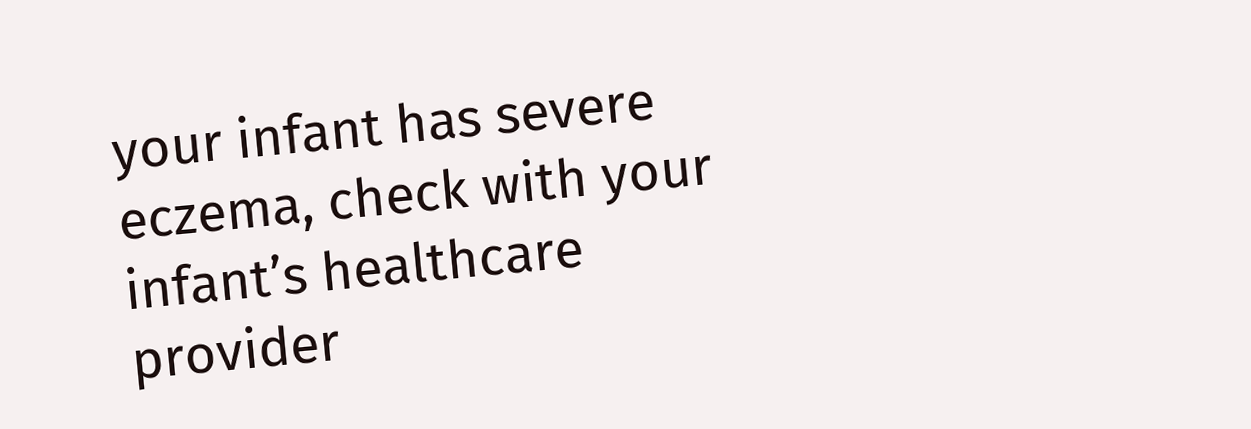your infant has severe eczema, check with your infant’s healthcare provider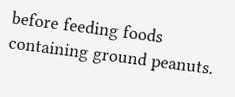before feeding foods containing ground peanuts.